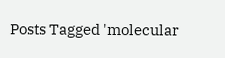Posts Tagged 'molecular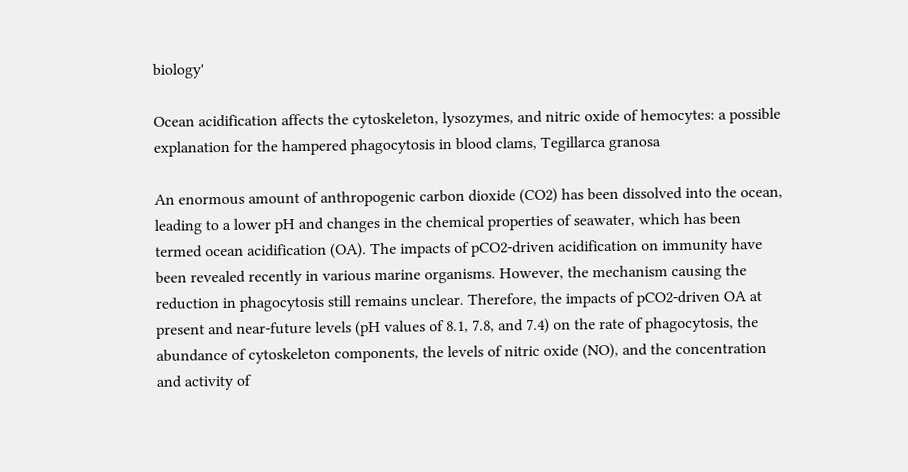biology'

Ocean acidification affects the cytoskeleton, lysozymes, and nitric oxide of hemocytes: a possible explanation for the hampered phagocytosis in blood clams, Tegillarca granosa

An enormous amount of anthropogenic carbon dioxide (CO2) has been dissolved into the ocean, leading to a lower pH and changes in the chemical properties of seawater, which has been termed ocean acidification (OA). The impacts of pCO2-driven acidification on immunity have been revealed recently in various marine organisms. However, the mechanism causing the reduction in phagocytosis still remains unclear. Therefore, the impacts of pCO2-driven OA at present and near-future levels (pH values of 8.1, 7.8, and 7.4) on the rate of phagocytosis, the abundance of cytoskeleton components, the levels of nitric oxide (NO), and the concentration and activity of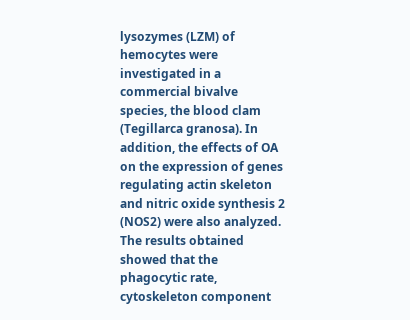lysozymes (LZM) of hemocytes were investigated in a commercial bivalve species, the blood clam (Tegillarca granosa). In addition, the effects of OA on the expression of genes regulating actin skeleton and nitric oxide synthesis 2 (NOS2) were also analyzed. The results obtained showed that the phagocytic rate, cytoskeleton component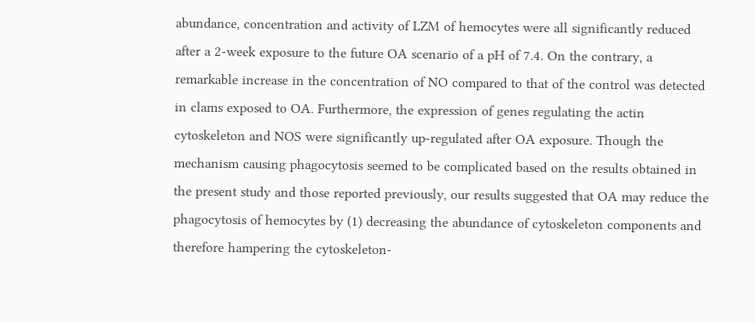abundance, concentration and activity of LZM of hemocytes were all significantly reduced after a 2-week exposure to the future OA scenario of a pH of 7.4. On the contrary, a remarkable increase in the concentration of NO compared to that of the control was detected in clams exposed to OA. Furthermore, the expression of genes regulating the actin cytoskeleton and NOS were significantly up-regulated after OA exposure. Though the mechanism causing phagocytosis seemed to be complicated based on the results obtained in the present study and those reported previously, our results suggested that OA may reduce the phagocytosis of hemocytes by (1) decreasing the abundance of cytoskeleton components and therefore hampering the cytoskeleton-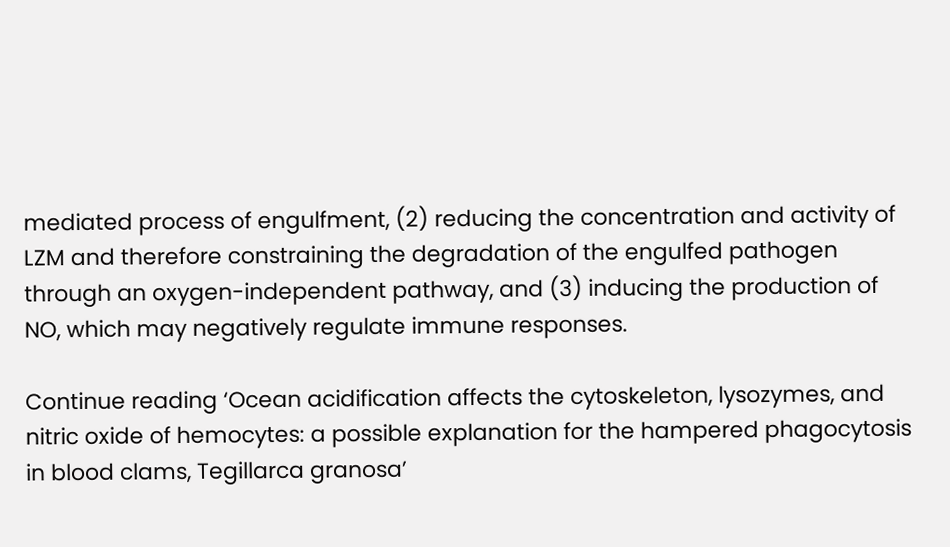mediated process of engulfment, (2) reducing the concentration and activity of LZM and therefore constraining the degradation of the engulfed pathogen through an oxygen-independent pathway, and (3) inducing the production of NO, which may negatively regulate immune responses.

Continue reading ‘Ocean acidification affects the cytoskeleton, lysozymes, and nitric oxide of hemocytes: a possible explanation for the hampered phagocytosis in blood clams, Tegillarca granosa’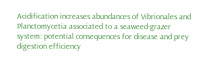Acidification increases abundances of Vibrionales and Planctomycetia associated to a seaweed-grazer system: potential consequences for disease and prey digestion efficiency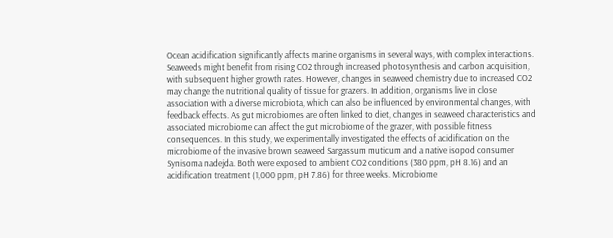Ocean acidification significantly affects marine organisms in several ways, with complex interactions. Seaweeds might benefit from rising CO2 through increased photosynthesis and carbon acquisition, with subsequent higher growth rates. However, changes in seaweed chemistry due to increased CO2 may change the nutritional quality of tissue for grazers. In addition, organisms live in close association with a diverse microbiota, which can also be influenced by environmental changes, with feedback effects. As gut microbiomes are often linked to diet, changes in seaweed characteristics and associated microbiome can affect the gut microbiome of the grazer, with possible fitness consequences. In this study, we experimentally investigated the effects of acidification on the microbiome of the invasive brown seaweed Sargassum muticum and a native isopod consumer Synisoma nadejda. Both were exposed to ambient CO2 conditions (380 ppm, pH 8.16) and an acidification treatment (1,000 ppm, pH 7.86) for three weeks. Microbiome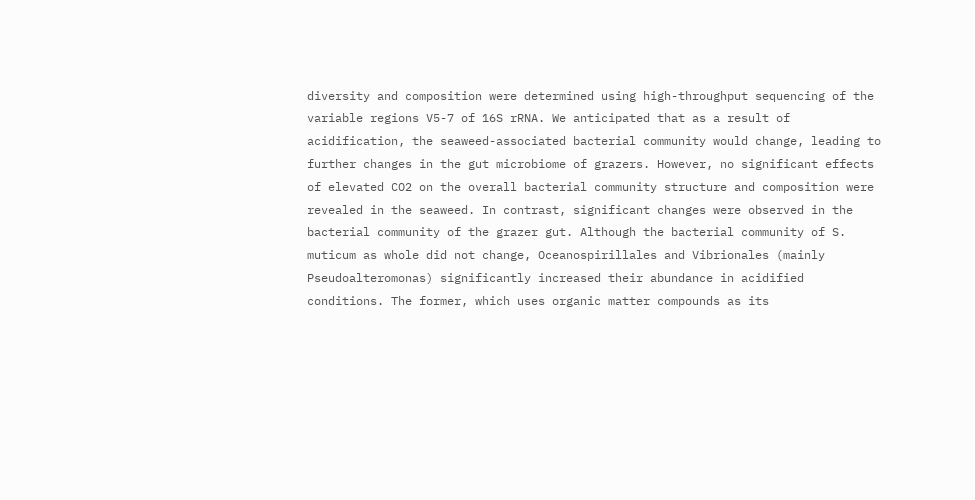diversity and composition were determined using high-throughput sequencing of the variable regions V5-7 of 16S rRNA. We anticipated that as a result of acidification, the seaweed-associated bacterial community would change, leading to further changes in the gut microbiome of grazers. However, no significant effects of elevated CO2 on the overall bacterial community structure and composition were revealed in the seaweed. In contrast, significant changes were observed in the bacterial community of the grazer gut. Although the bacterial community of S. muticum as whole did not change, Oceanospirillales and Vibrionales (mainly Pseudoalteromonas) significantly increased their abundance in acidified conditions. The former, which uses organic matter compounds as its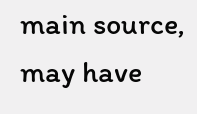main source, may have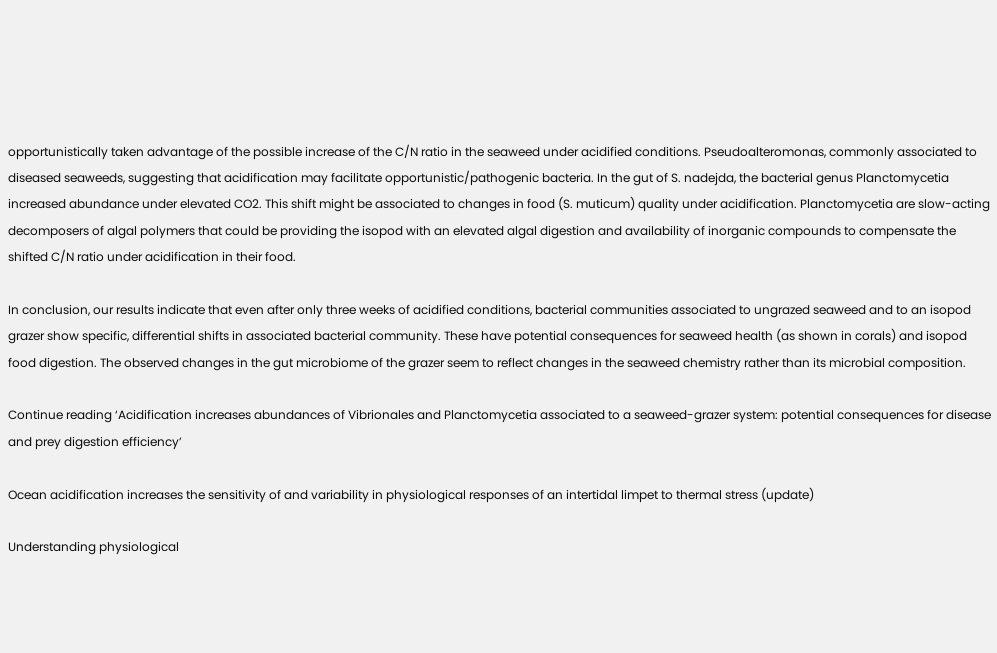opportunistically taken advantage of the possible increase of the C/N ratio in the seaweed under acidified conditions. Pseudoalteromonas, commonly associated to diseased seaweeds, suggesting that acidification may facilitate opportunistic/pathogenic bacteria. In the gut of S. nadejda, the bacterial genus Planctomycetia increased abundance under elevated CO2. This shift might be associated to changes in food (S. muticum) quality under acidification. Planctomycetia are slow-acting decomposers of algal polymers that could be providing the isopod with an elevated algal digestion and availability of inorganic compounds to compensate the shifted C/N ratio under acidification in their food.

In conclusion, our results indicate that even after only three weeks of acidified conditions, bacterial communities associated to ungrazed seaweed and to an isopod grazer show specific, differential shifts in associated bacterial community. These have potential consequences for seaweed health (as shown in corals) and isopod food digestion. The observed changes in the gut microbiome of the grazer seem to reflect changes in the seaweed chemistry rather than its microbial composition.

Continue reading ‘Acidification increases abundances of Vibrionales and Planctomycetia associated to a seaweed-grazer system: potential consequences for disease and prey digestion efficiency’

Ocean acidification increases the sensitivity of and variability in physiological responses of an intertidal limpet to thermal stress (update)

Understanding physiological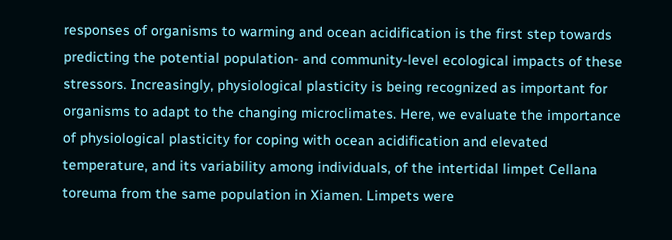responses of organisms to warming and ocean acidification is the first step towards predicting the potential population- and community-level ecological impacts of these stressors. Increasingly, physiological plasticity is being recognized as important for organisms to adapt to the changing microclimates. Here, we evaluate the importance of physiological plasticity for coping with ocean acidification and elevated temperature, and its variability among individuals, of the intertidal limpet Cellana toreuma from the same population in Xiamen. Limpets were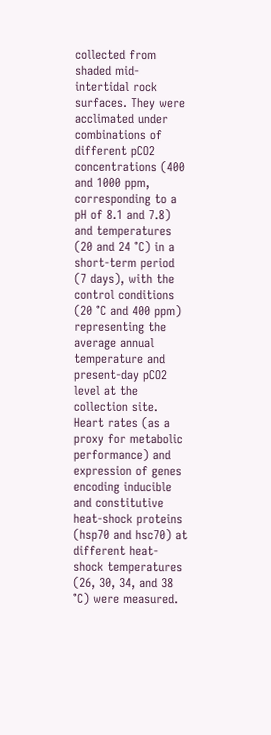collected from shaded mid-intertidal rock surfaces. They were acclimated under combinations of different pCO2 concentrations (400 and 1000 ppm, corresponding to a pH of 8.1 and 7.8) and temperatures (20 and 24 °C) in a short-term period (7 days), with the control conditions (20 °C and 400 ppm) representing the average annual temperature and present-day pCO2 level at the collection site. Heart rates (as a proxy for metabolic performance) and expression of genes encoding inducible and constitutive heat-shock proteins (hsp70 and hsc70) at different heat-shock temperatures (26, 30, 34, and 38 °C) were measured.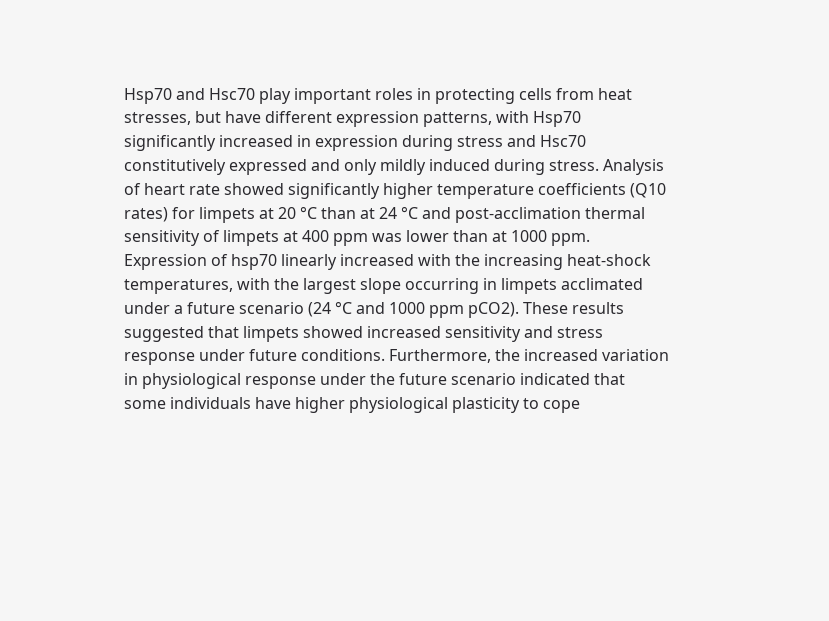Hsp70 and Hsc70 play important roles in protecting cells from heat stresses, but have different expression patterns, with Hsp70 significantly increased in expression during stress and Hsc70 constitutively expressed and only mildly induced during stress. Analysis of heart rate showed significantly higher temperature coefficients (Q10 rates) for limpets at 20 °C than at 24 °C and post-acclimation thermal sensitivity of limpets at 400 ppm was lower than at 1000 ppm. Expression of hsp70 linearly increased with the increasing heat-shock temperatures, with the largest slope occurring in limpets acclimated under a future scenario (24 °C and 1000 ppm pCO2). These results suggested that limpets showed increased sensitivity and stress response under future conditions. Furthermore, the increased variation in physiological response under the future scenario indicated that some individuals have higher physiological plasticity to cope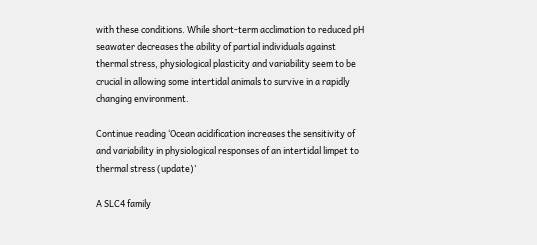with these conditions. While short-term acclimation to reduced pH seawater decreases the ability of partial individuals against thermal stress, physiological plasticity and variability seem to be crucial in allowing some intertidal animals to survive in a rapidly changing environment.

Continue reading ‘Ocean acidification increases the sensitivity of and variability in physiological responses of an intertidal limpet to thermal stress (update)’

A SLC4 family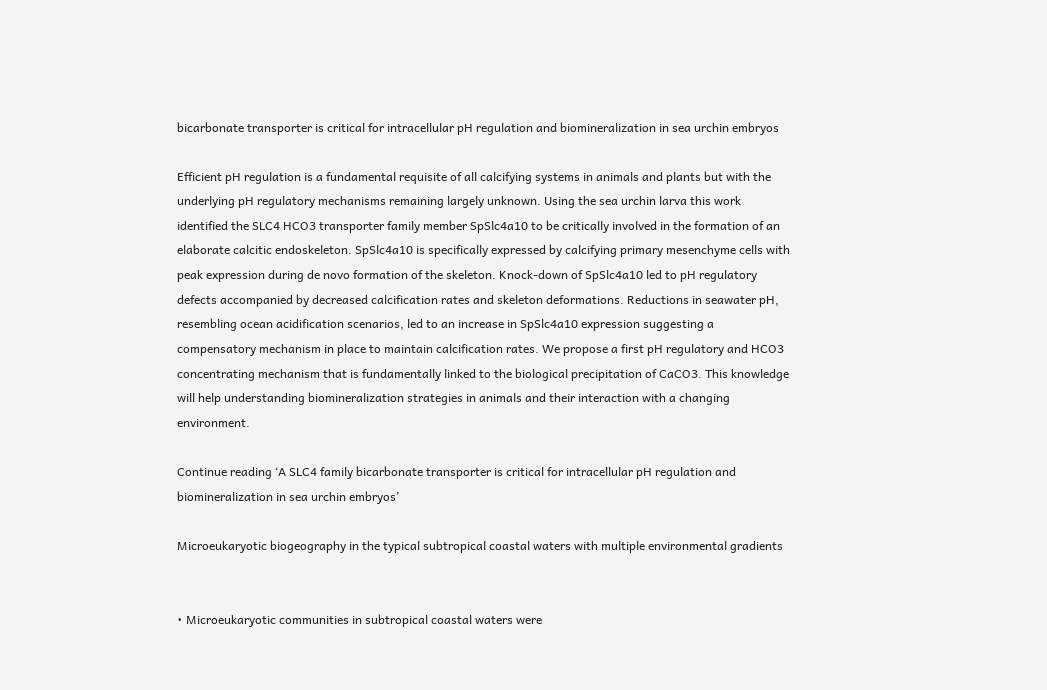bicarbonate transporter is critical for intracellular pH regulation and biomineralization in sea urchin embryos

Efficient pH regulation is a fundamental requisite of all calcifying systems in animals and plants but with the underlying pH regulatory mechanisms remaining largely unknown. Using the sea urchin larva this work identified the SLC4 HCO3 transporter family member SpSlc4a10 to be critically involved in the formation of an elaborate calcitic endoskeleton. SpSlc4a10 is specifically expressed by calcifying primary mesenchyme cells with peak expression during de novo formation of the skeleton. Knock-down of SpSlc4a10 led to pH regulatory defects accompanied by decreased calcification rates and skeleton deformations. Reductions in seawater pH, resembling ocean acidification scenarios, led to an increase in SpSlc4a10 expression suggesting a compensatory mechanism in place to maintain calcification rates. We propose a first pH regulatory and HCO3 concentrating mechanism that is fundamentally linked to the biological precipitation of CaCO3. This knowledge will help understanding biomineralization strategies in animals and their interaction with a changing environment.

Continue reading ‘A SLC4 family bicarbonate transporter is critical for intracellular pH regulation and biomineralization in sea urchin embryos’

Microeukaryotic biogeography in the typical subtropical coastal waters with multiple environmental gradients


• Microeukaryotic communities in subtropical coastal waters were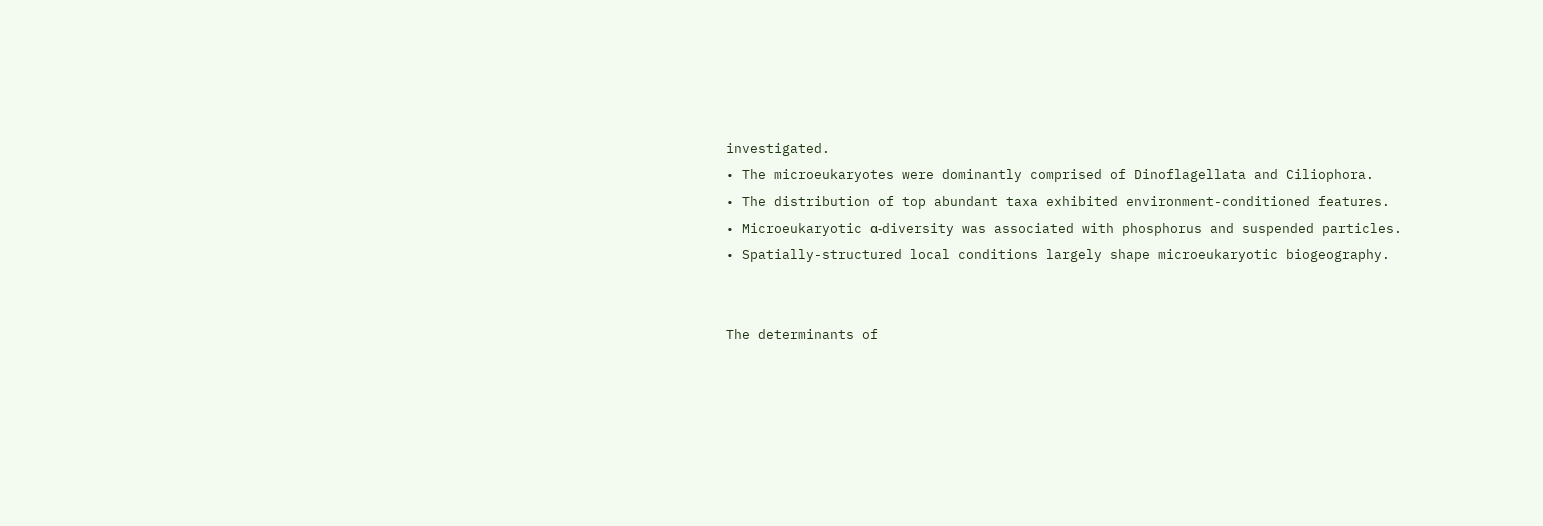investigated.
• The microeukaryotes were dominantly comprised of Dinoflagellata and Ciliophora.
• The distribution of top abundant taxa exhibited environment-conditioned features.
• Microeukaryotic α-diversity was associated with phosphorus and suspended particles.
• Spatially-structured local conditions largely shape microeukaryotic biogeography.


The determinants of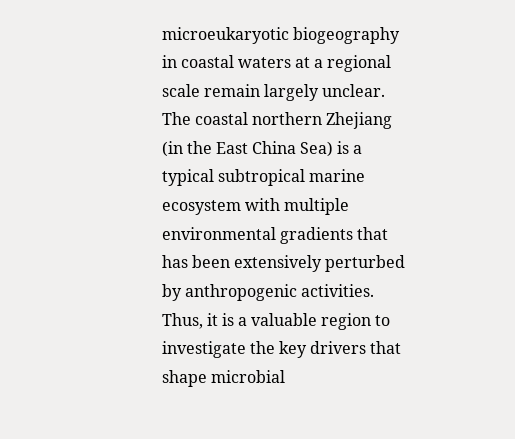microeukaryotic biogeography in coastal waters at a regional scale remain largely unclear. The coastal northern Zhejiang (in the East China Sea) is a typical subtropical marine ecosystem with multiple environmental gradients that has been extensively perturbed by anthropogenic activities. Thus, it is a valuable region to investigate the key drivers that shape microbial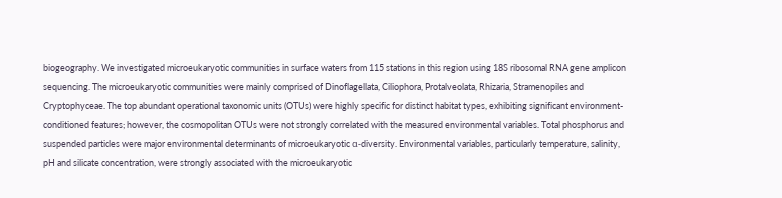biogeography. We investigated microeukaryotic communities in surface waters from 115 stations in this region using 18S ribosomal RNA gene amplicon sequencing. The microeukaryotic communities were mainly comprised of Dinoflagellata, Ciliophora, Protalveolata, Rhizaria, Stramenopiles and Cryptophyceae. The top abundant operational taxonomic units (OTUs) were highly specific for distinct habitat types, exhibiting significant environment-conditioned features; however, the cosmopolitan OTUs were not strongly correlated with the measured environmental variables. Total phosphorus and suspended particles were major environmental determinants of microeukaryotic α-diversity. Environmental variables, particularly temperature, salinity, pH and silicate concentration, were strongly associated with the microeukaryotic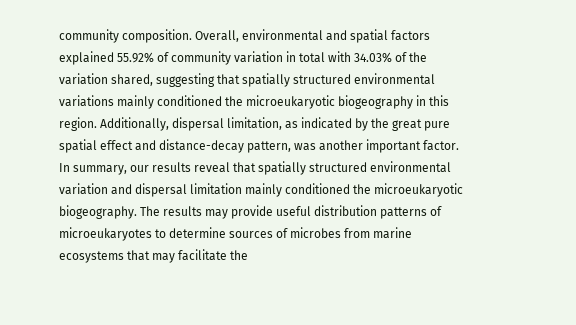community composition. Overall, environmental and spatial factors explained 55.92% of community variation in total with 34.03% of the variation shared, suggesting that spatially structured environmental variations mainly conditioned the microeukaryotic biogeography in this region. Additionally, dispersal limitation, as indicated by the great pure spatial effect and distance-decay pattern, was another important factor. In summary, our results reveal that spatially structured environmental variation and dispersal limitation mainly conditioned the microeukaryotic biogeography. The results may provide useful distribution patterns of microeukaryotes to determine sources of microbes from marine ecosystems that may facilitate the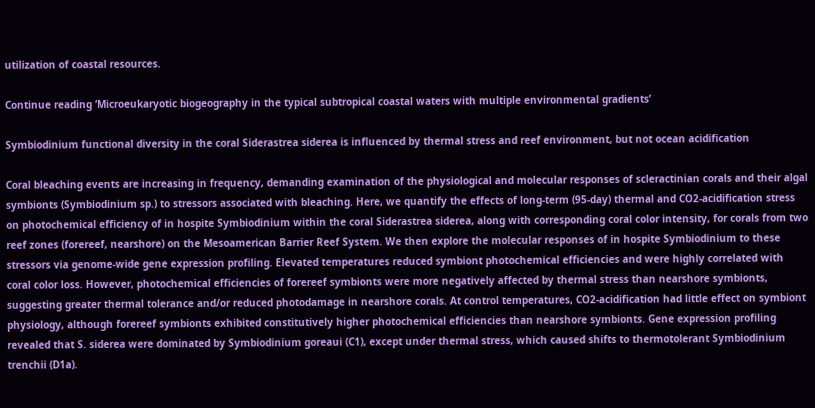utilization of coastal resources.

Continue reading ‘Microeukaryotic biogeography in the typical subtropical coastal waters with multiple environmental gradients’

Symbiodinium functional diversity in the coral Siderastrea siderea is influenced by thermal stress and reef environment, but not ocean acidification

Coral bleaching events are increasing in frequency, demanding examination of the physiological and molecular responses of scleractinian corals and their algal symbionts (Symbiodinium sp.) to stressors associated with bleaching. Here, we quantify the effects of long-term (95-day) thermal and CO2-acidification stress on photochemical efficiency of in hospite Symbiodinium within the coral Siderastrea siderea, along with corresponding coral color intensity, for corals from two reef zones (forereef, nearshore) on the Mesoamerican Barrier Reef System. We then explore the molecular responses of in hospite Symbiodinium to these stressors via genome-wide gene expression profiling. Elevated temperatures reduced symbiont photochemical efficiencies and were highly correlated with coral color loss. However, photochemical efficiencies of forereef symbionts were more negatively affected by thermal stress than nearshore symbionts, suggesting greater thermal tolerance and/or reduced photodamage in nearshore corals. At control temperatures, CO2-acidification had little effect on symbiont physiology, although forereef symbionts exhibited constitutively higher photochemical efficiencies than nearshore symbionts. Gene expression profiling revealed that S. siderea were dominated by Symbiodinium goreaui (C1), except under thermal stress, which caused shifts to thermotolerant Symbiodinium trenchii (D1a).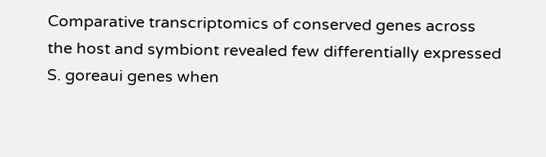Comparative transcriptomics of conserved genes across the host and symbiont revealed few differentially expressed S. goreaui genes when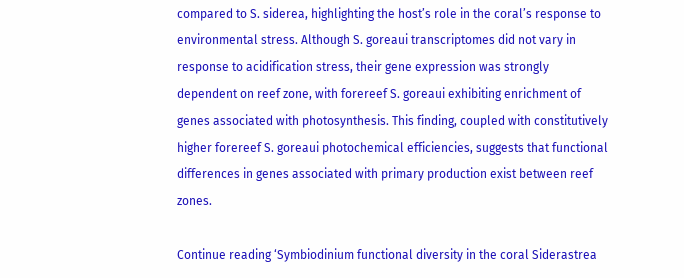compared to S. siderea, highlighting the host’s role in the coral’s response to environmental stress. Although S. goreaui transcriptomes did not vary in response to acidification stress, their gene expression was strongly dependent on reef zone, with forereef S. goreaui exhibiting enrichment of genes associated with photosynthesis. This finding, coupled with constitutively higher forereef S. goreaui photochemical efficiencies, suggests that functional differences in genes associated with primary production exist between reef zones.

Continue reading ‘Symbiodinium functional diversity in the coral Siderastrea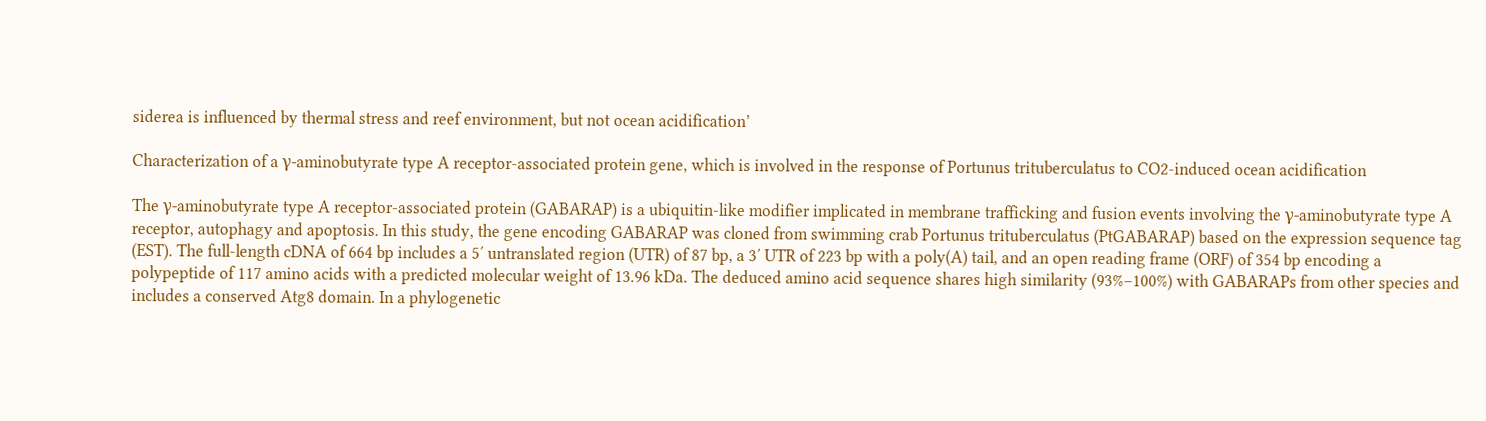siderea is influenced by thermal stress and reef environment, but not ocean acidification’

Characterization of a γ‐aminobutyrate type A receptor‐associated protein gene, which is involved in the response of Portunus trituberculatus to CO2‐induced ocean acidification

The γ‐aminobutyrate type A receptor‐associated protein (GABARAP) is a ubiquitin‐like modifier implicated in membrane trafficking and fusion events involving the γ‐aminobutyrate type A receptor, autophagy and apoptosis. In this study, the gene encoding GABARAP was cloned from swimming crab Portunus trituberculatus (PtGABARAP) based on the expression sequence tag (EST). The full‐length cDNA of 664 bp includes a 5′ untranslated region (UTR) of 87 bp, a 3′ UTR of 223 bp with a poly(A) tail, and an open reading frame (ORF) of 354 bp encoding a polypeptide of 117 amino acids with a predicted molecular weight of 13.96 kDa. The deduced amino acid sequence shares high similarity (93%–100%) with GABARAPs from other species and includes a conserved Atg8 domain. In a phylogenetic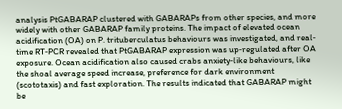analysis PtGABARAP clustered with GABARAPs from other species, and more widely with other GABARAP family proteins. The impact of elevated ocean acidification (OA) on P. trituberculatus behaviours was investigated, and real‐time RT‐PCR revealed that PtGABARAP expression was up‐regulated after OA exposure. Ocean acidification also caused crabs anxiety‐like behaviours, like the shoal average speed increase, preference for dark environment (scototaxis) and fast exploration. The results indicated that GABARAP might be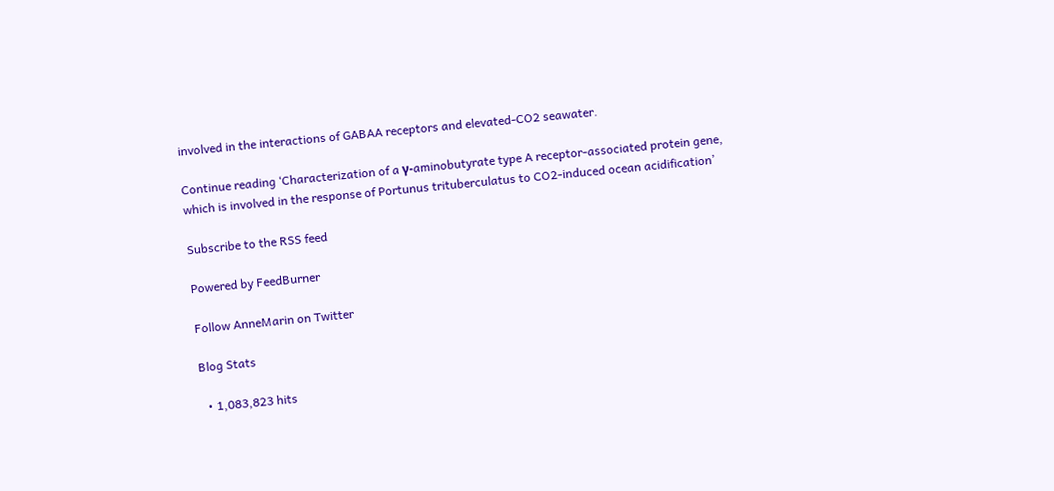involved in the interactions of GABAA receptors and elevated‐CO2 seawater.

Continue reading ‘Characterization of a γ‐aminobutyrate type A receptor‐associated protein gene, which is involved in the response of Portunus trituberculatus to CO2‐induced ocean acidification’

Subscribe to the RSS feed

Powered by FeedBurner

Follow AnneMarin on Twitter

Blog Stats

  • 1,083,823 hits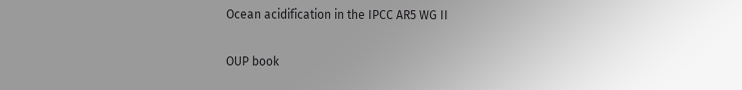Ocean acidification in the IPCC AR5 WG II

OUP book